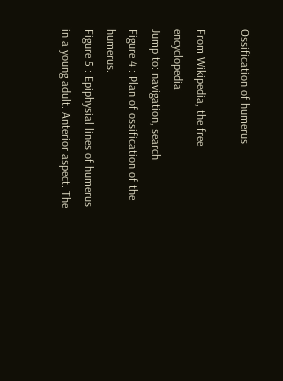Ossification of humerus

From Wikipedia, the free encyclopedia
Jump to: navigation, search
Figure 4 : Plan of ossification of the humerus.
Figure 5 : Epiphysial lines of humerus in a young adult. Anterior aspect. The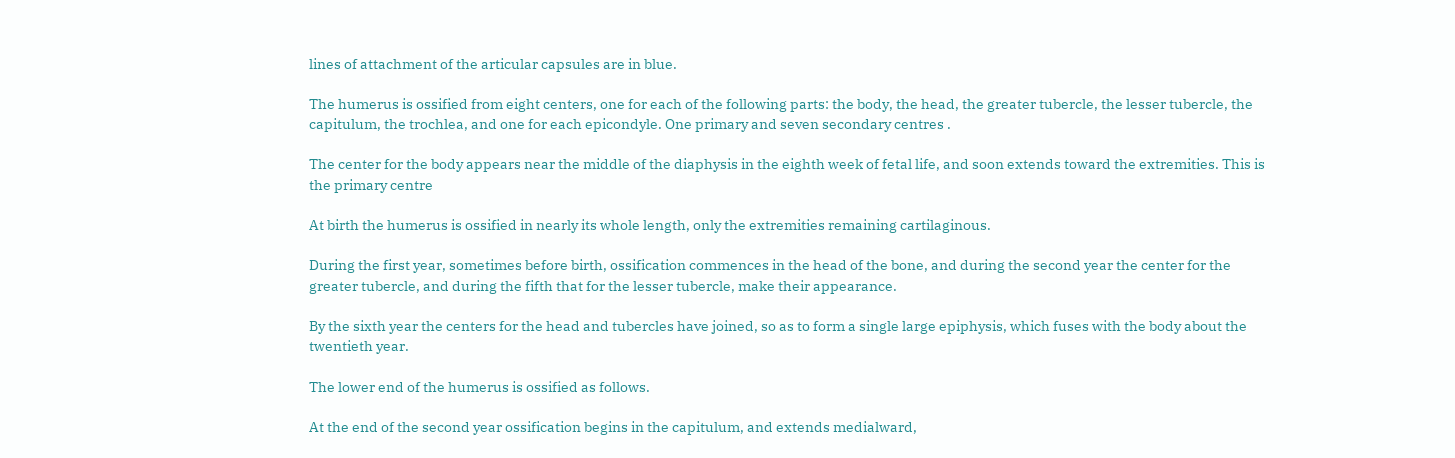lines of attachment of the articular capsules are in blue.

The humerus is ossified from eight centers, one for each of the following parts: the body, the head, the greater tubercle, the lesser tubercle, the capitulum, the trochlea, and one for each epicondyle. One primary and seven secondary centres .

The center for the body appears near the middle of the diaphysis in the eighth week of fetal life, and soon extends toward the extremities. This is the primary centre

At birth the humerus is ossified in nearly its whole length, only the extremities remaining cartilaginous.

During the first year, sometimes before birth, ossification commences in the head of the bone, and during the second year the center for the greater tubercle, and during the fifth that for the lesser tubercle, make their appearance.

By the sixth year the centers for the head and tubercles have joined, so as to form a single large epiphysis, which fuses with the body about the twentieth year.

The lower end of the humerus is ossified as follows.

At the end of the second year ossification begins in the capitulum, and extends medialward,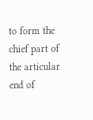to form the chief part of the articular end of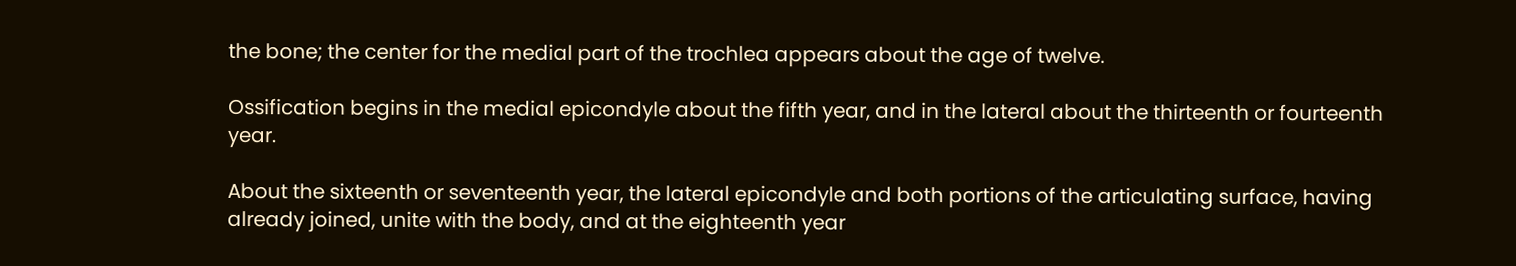the bone; the center for the medial part of the trochlea appears about the age of twelve.

Ossification begins in the medial epicondyle about the fifth year, and in the lateral about the thirteenth or fourteenth year.

About the sixteenth or seventeenth year, the lateral epicondyle and both portions of the articulating surface, having already joined, unite with the body, and at the eighteenth year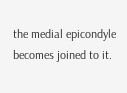the medial epicondyle becomes joined to it.